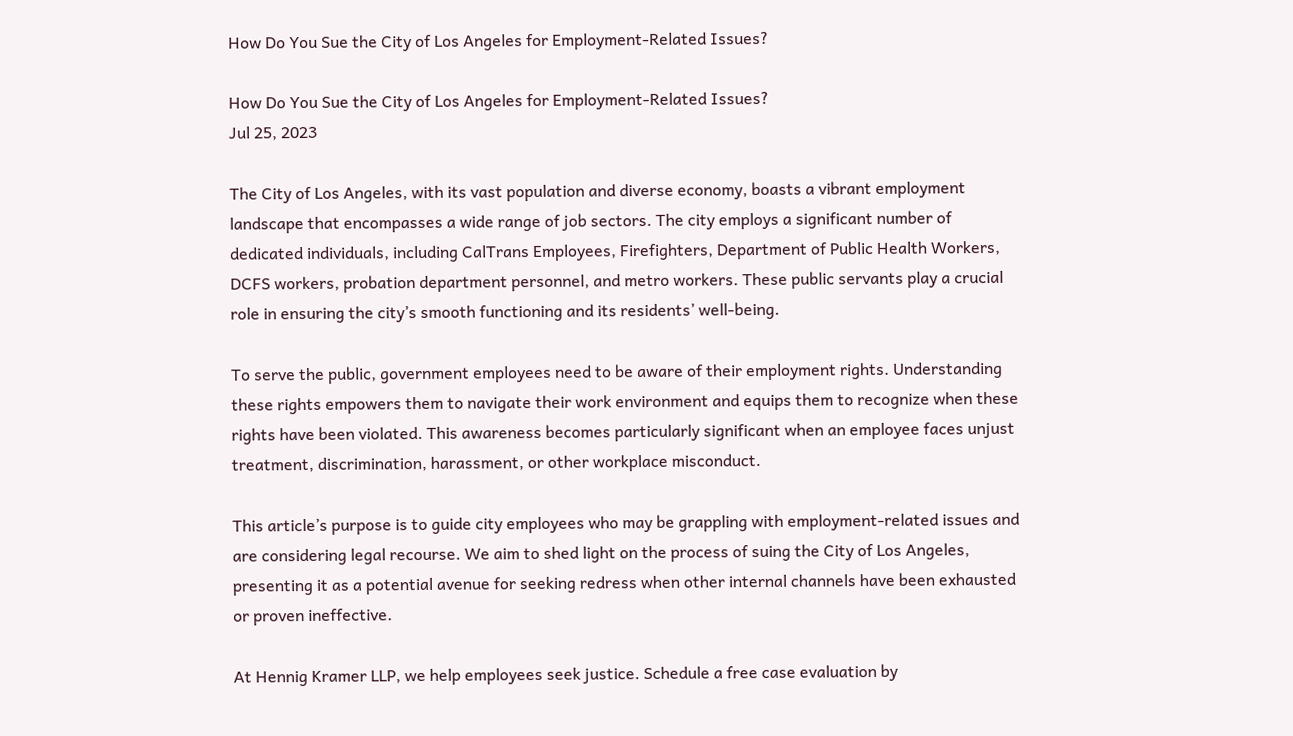How Do You Sue the City of Los Angeles for Employment-Related Issues?

How Do You Sue the City of Los Angeles for Employment-Related Issues?
Jul 25, 2023

The City of Los Angeles, with its vast population and diverse economy, boasts a vibrant employment landscape that encompasses a wide range of job sectors. The city employs a significant number of dedicated individuals, including CalTrans Employees, Firefighters, Department of Public Health Workers, DCFS workers, probation department personnel, and metro workers. These public servants play a crucial role in ensuring the city’s smooth functioning and its residents’ well-being.

To serve the public, government employees need to be aware of their employment rights. Understanding these rights empowers them to navigate their work environment and equips them to recognize when these rights have been violated. This awareness becomes particularly significant when an employee faces unjust treatment, discrimination, harassment, or other workplace misconduct.

This article’s purpose is to guide city employees who may be grappling with employment-related issues and are considering legal recourse. We aim to shed light on the process of suing the City of Los Angeles, presenting it as a potential avenue for seeking redress when other internal channels have been exhausted or proven ineffective.

At Hennig Kramer LLP, we help employees seek justice. Schedule a free case evaluation by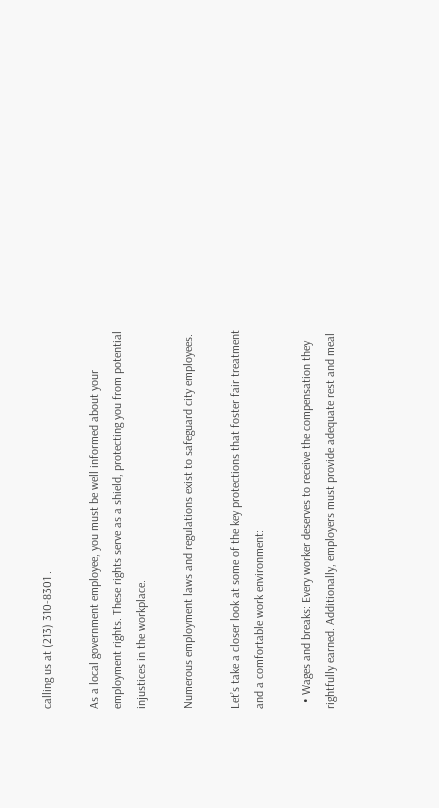calling us at (213) 310-8301 .

As a local government employee, you must be well informed about your employment rights. These rights serve as a shield, protecting you from potential injustices in the workplace.

Numerous employment laws and regulations exist to safeguard city employees.

Let’s take a closer look at some of the key protections that foster fair treatment and a comfortable work environment:

  • Wages and breaks: Every worker deserves to receive the compensation they rightfully earned. Additionally, employers must provide adequate rest and meal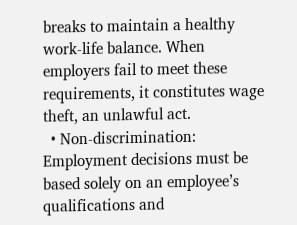breaks to maintain a healthy work-life balance. When employers fail to meet these requirements, it constitutes wage theft, an unlawful act.
  • Non-discrimination: Employment decisions must be based solely on an employee’s qualifications and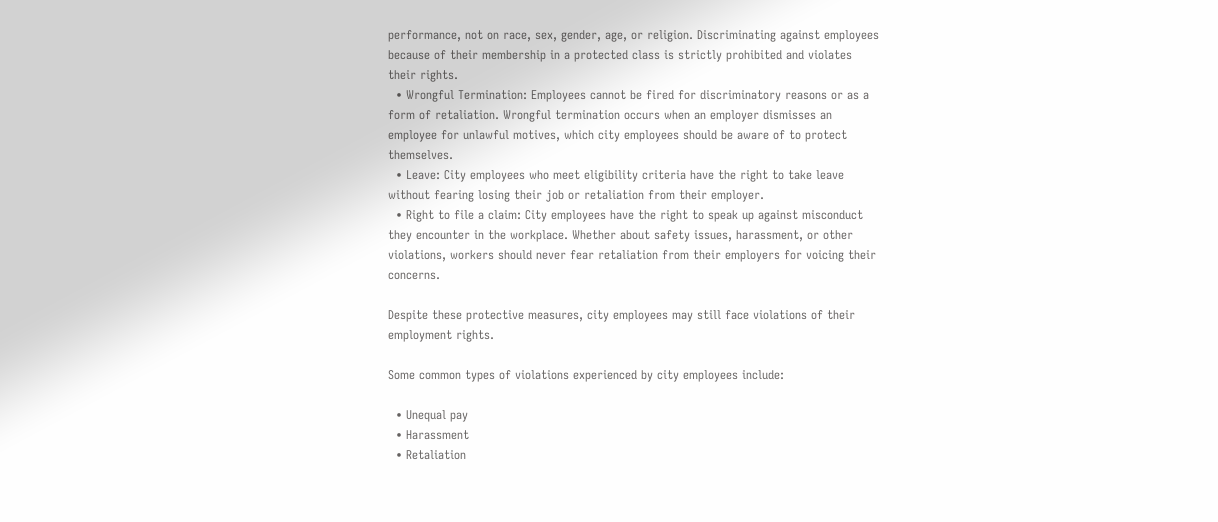performance, not on race, sex, gender, age, or religion. Discriminating against employees because of their membership in a protected class is strictly prohibited and violates their rights.
  • Wrongful Termination: Employees cannot be fired for discriminatory reasons or as a form of retaliation. Wrongful termination occurs when an employer dismisses an employee for unlawful motives, which city employees should be aware of to protect themselves.
  • Leave: City employees who meet eligibility criteria have the right to take leave without fearing losing their job or retaliation from their employer.
  • Right to file a claim: City employees have the right to speak up against misconduct they encounter in the workplace. Whether about safety issues, harassment, or other violations, workers should never fear retaliation from their employers for voicing their concerns.

Despite these protective measures, city employees may still face violations of their employment rights.

Some common types of violations experienced by city employees include:

  • Unequal pay
  • Harassment
  • Retaliation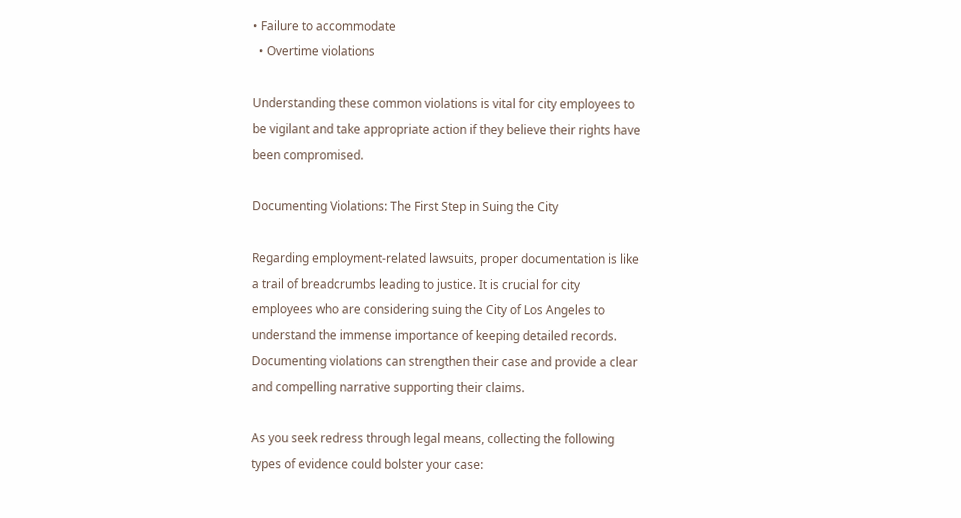• Failure to accommodate
  • Overtime violations

Understanding these common violations is vital for city employees to be vigilant and take appropriate action if they believe their rights have been compromised.

Documenting Violations: The First Step in Suing the City

Regarding employment-related lawsuits, proper documentation is like a trail of breadcrumbs leading to justice. It is crucial for city employees who are considering suing the City of Los Angeles to understand the immense importance of keeping detailed records. Documenting violations can strengthen their case and provide a clear and compelling narrative supporting their claims.

As you seek redress through legal means, collecting the following types of evidence could bolster your case: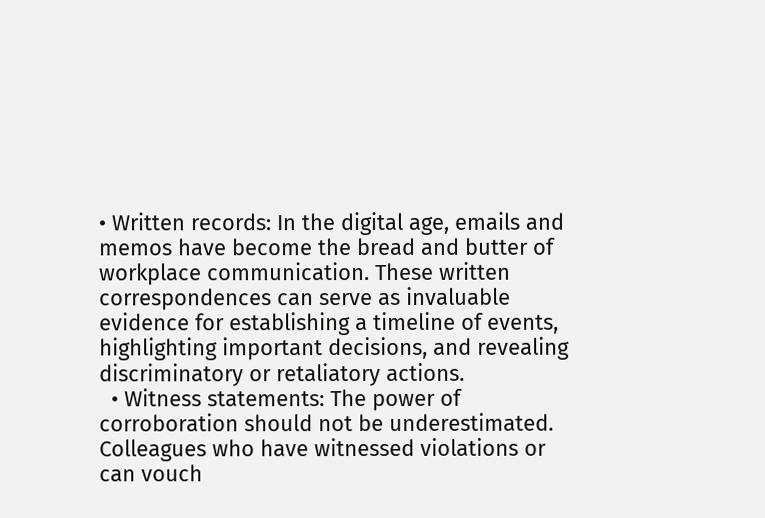• Written records: In the digital age, emails and memos have become the bread and butter of workplace communication. These written correspondences can serve as invaluable evidence for establishing a timeline of events, highlighting important decisions, and revealing discriminatory or retaliatory actions.
  • Witness statements: The power of corroboration should not be underestimated. Colleagues who have witnessed violations or can vouch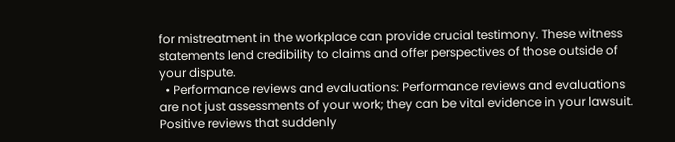for mistreatment in the workplace can provide crucial testimony. These witness statements lend credibility to claims and offer perspectives of those outside of your dispute.
  • Performance reviews and evaluations: Performance reviews and evaluations are not just assessments of your work; they can be vital evidence in your lawsuit. Positive reviews that suddenly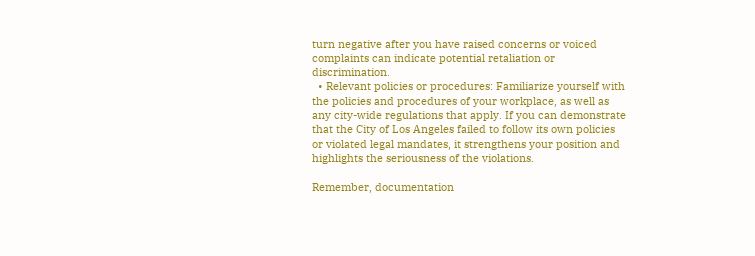turn negative after you have raised concerns or voiced complaints can indicate potential retaliation or discrimination.
  • Relevant policies or procedures: Familiarize yourself with the policies and procedures of your workplace, as well as any city-wide regulations that apply. If you can demonstrate that the City of Los Angeles failed to follow its own policies or violated legal mandates, it strengthens your position and highlights the seriousness of the violations.

Remember, documentation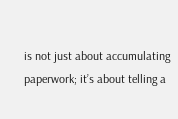is not just about accumulating paperwork; it’s about telling a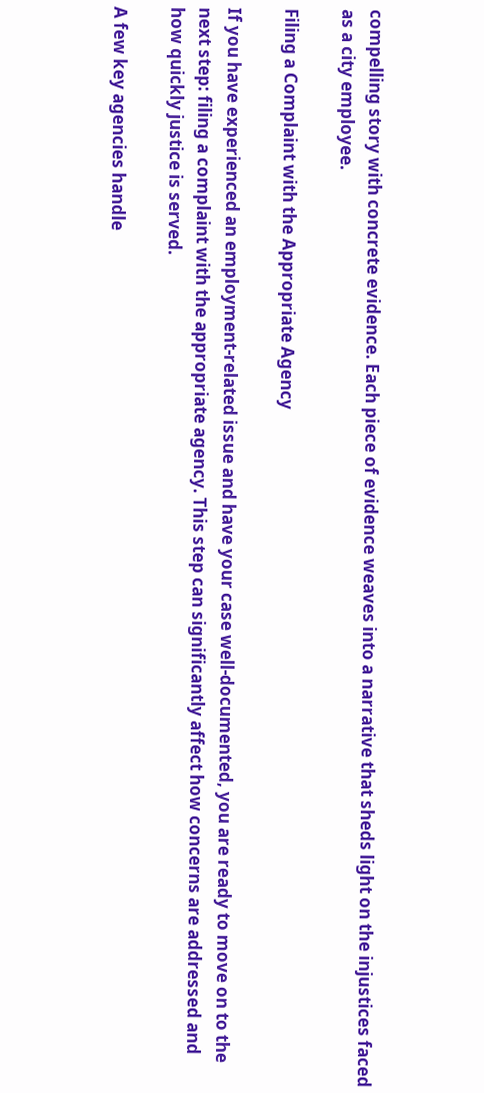compelling story with concrete evidence. Each piece of evidence weaves into a narrative that sheds light on the injustices faced as a city employee.

Filing a Complaint with the Appropriate Agency

If you have experienced an employment-related issue and have your case well-documented, you are ready to move on to the next step: filing a complaint with the appropriate agency. This step can significantly affect how concerns are addressed and how quickly justice is served.

A few key agencies handle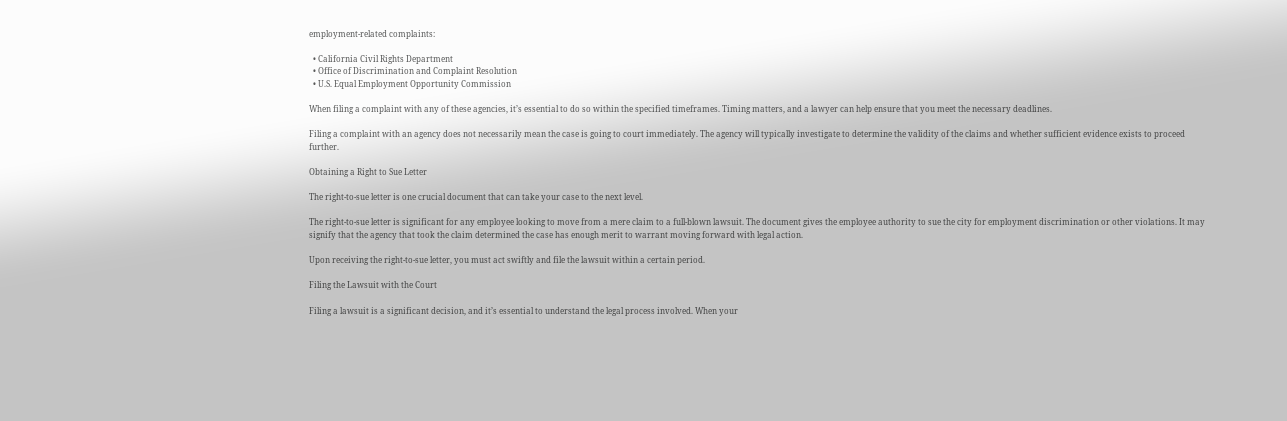employment-related complaints:

  • California Civil Rights Department
  • Office of Discrimination and Complaint Resolution
  • U.S. Equal Employment Opportunity Commission

When filing a complaint with any of these agencies, it’s essential to do so within the specified timeframes. Timing matters, and a lawyer can help ensure that you meet the necessary deadlines.

Filing a complaint with an agency does not necessarily mean the case is going to court immediately. The agency will typically investigate to determine the validity of the claims and whether sufficient evidence exists to proceed further.

Obtaining a Right to Sue Letter

The right-to-sue letter is one crucial document that can take your case to the next level.

The right-to-sue letter is significant for any employee looking to move from a mere claim to a full-blown lawsuit. The document gives the employee authority to sue the city for employment discrimination or other violations. It may signify that the agency that took the claim determined the case has enough merit to warrant moving forward with legal action.

Upon receiving the right-to-sue letter, you must act swiftly and file the lawsuit within a certain period.

Filing the Lawsuit with the Court

Filing a lawsuit is a significant decision, and it’s essential to understand the legal process involved. When your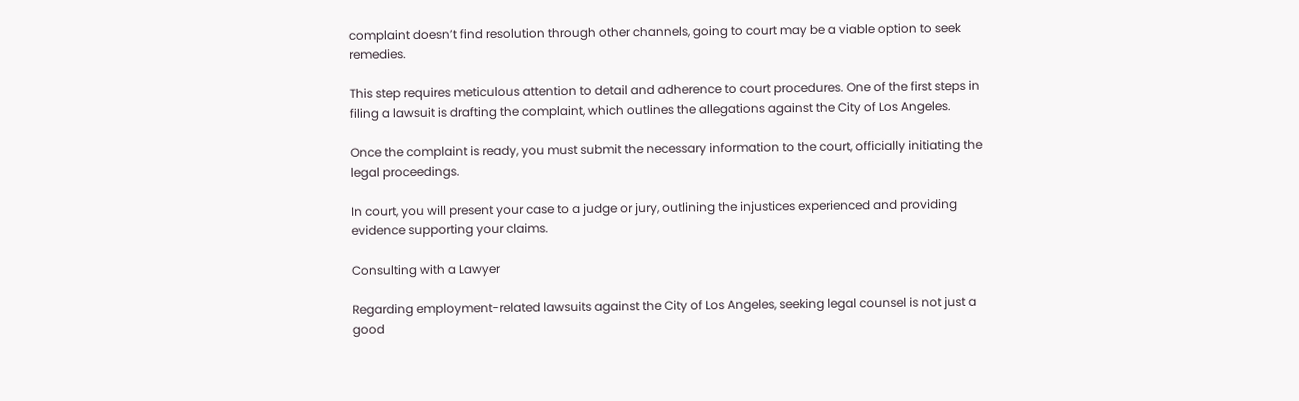complaint doesn’t find resolution through other channels, going to court may be a viable option to seek remedies.

This step requires meticulous attention to detail and adherence to court procedures. One of the first steps in filing a lawsuit is drafting the complaint, which outlines the allegations against the City of Los Angeles.

Once the complaint is ready, you must submit the necessary information to the court, officially initiating the legal proceedings.

In court, you will present your case to a judge or jury, outlining the injustices experienced and providing evidence supporting your claims.

Consulting with a Lawyer

Regarding employment-related lawsuits against the City of Los Angeles, seeking legal counsel is not just a good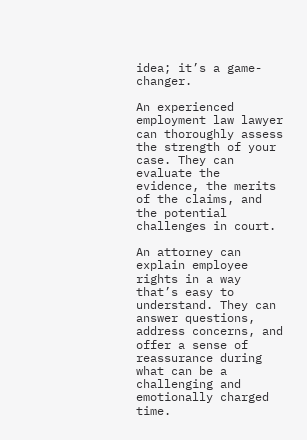idea; it’s a game-changer.

An experienced employment law lawyer can thoroughly assess the strength of your case. They can evaluate the evidence, the merits of the claims, and the potential challenges in court.

An attorney can explain employee rights in a way that’s easy to understand. They can answer questions, address concerns, and offer a sense of reassurance during what can be a challenging and emotionally charged time.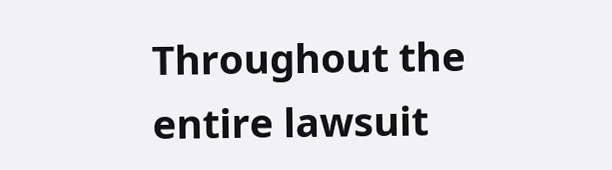Throughout the entire lawsuit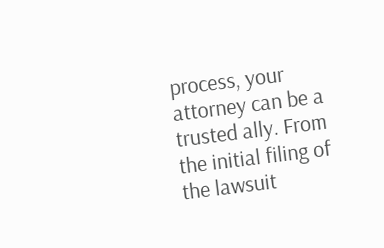process, your attorney can be a trusted ally. From the initial filing of the lawsuit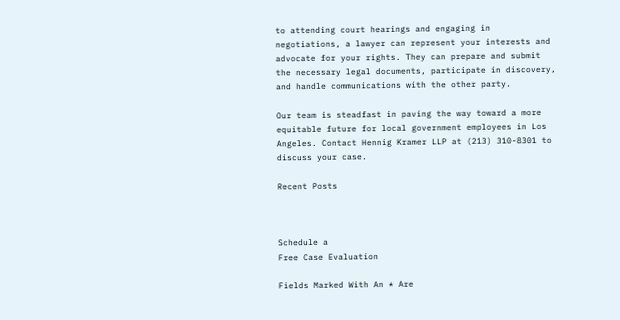to attending court hearings and engaging in negotiations, a lawyer can represent your interests and advocate for your rights. They can prepare and submit the necessary legal documents, participate in discovery, and handle communications with the other party.

Our team is steadfast in paving the way toward a more equitable future for local government employees in Los Angeles. Contact Hennig Kramer LLP at (213) 310-8301 to discuss your case.

Recent Posts



Schedule a
Free Case Evaluation

Fields Marked With An * Are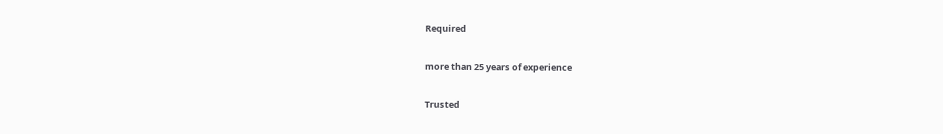Required

more than 25 years of experience

Trusted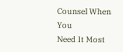Counsel When You
Need It Most